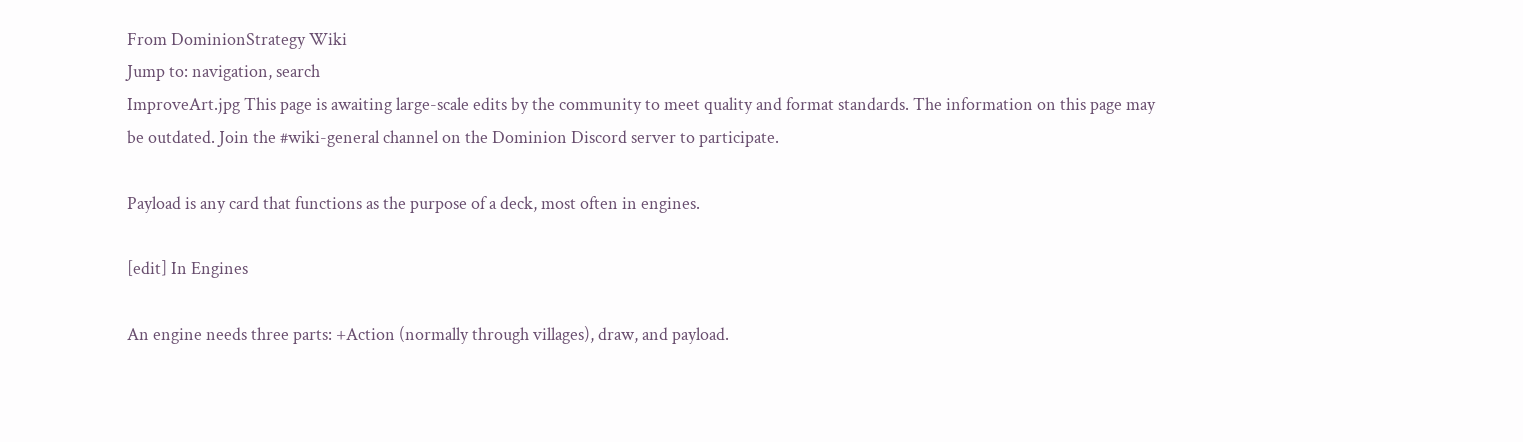From DominionStrategy Wiki
Jump to: navigation, search
ImproveArt.jpg This page is awaiting large-scale edits by the community to meet quality and format standards. The information on this page may be outdated. Join the #wiki-general channel on the Dominion Discord server to participate.

Payload is any card that functions as the purpose of a deck, most often in engines.

[edit] In Engines

An engine needs three parts: +Action (normally through villages), draw, and payload.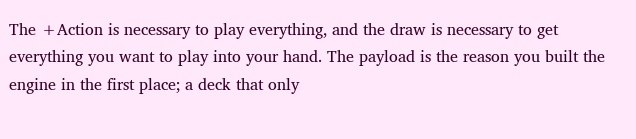The +Action is necessary to play everything, and the draw is necessary to get everything you want to play into your hand. The payload is the reason you built the engine in the first place; a deck that only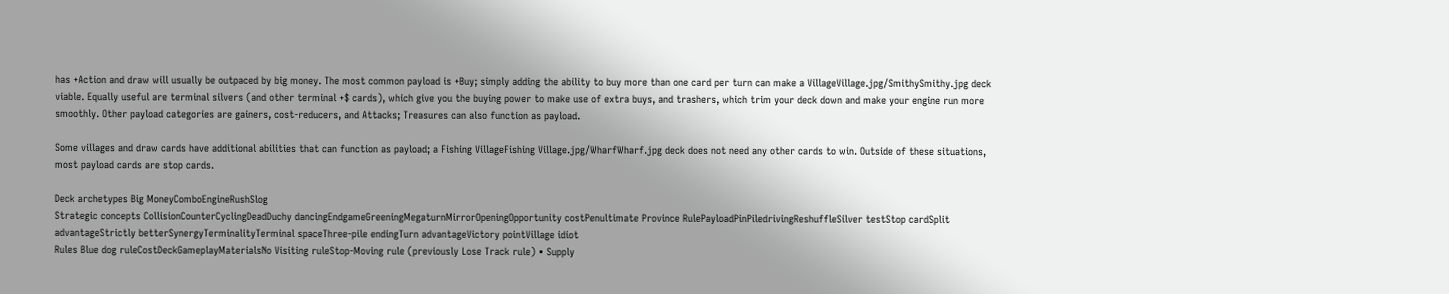has +Action and draw will usually be outpaced by big money. The most common payload is +Buy; simply adding the ability to buy more than one card per turn can make a VillageVillage.jpg/SmithySmithy.jpg deck viable. Equally useful are terminal silvers (and other terminal +$ cards), which give you the buying power to make use of extra buys, and trashers, which trim your deck down and make your engine run more smoothly. Other payload categories are gainers, cost-reducers, and Attacks; Treasures can also function as payload.

Some villages and draw cards have additional abilities that can function as payload; a Fishing VillageFishing Village.jpg/WharfWharf.jpg deck does not need any other cards to win. Outside of these situations, most payload cards are stop cards.

Deck archetypes Big MoneyComboEngineRushSlog
Strategic concepts CollisionCounterCyclingDeadDuchy dancingEndgameGreeningMegaturnMirrorOpeningOpportunity costPenultimate Province RulePayloadPinPiledrivingReshuffleSilver testStop cardSplit advantageStrictly betterSynergyTerminalityTerminal spaceThree-pile endingTurn advantageVictory pointVillage idiot
Rules Blue dog ruleCostDeckGameplayMaterialsNo Visiting ruleStop-Moving rule (previously Lose Track rule) • Supply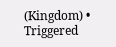(Kingdom) • Triggered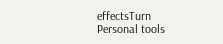effectsTurn
Personal tools